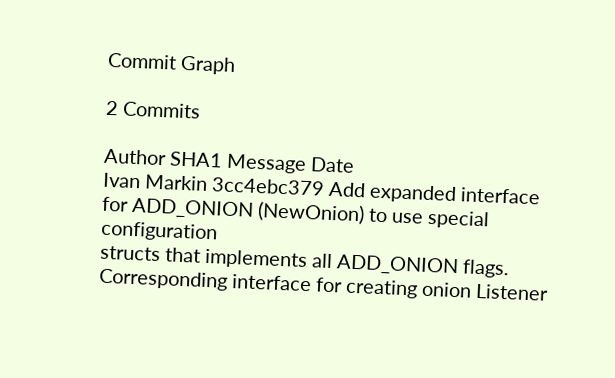Commit Graph

2 Commits

Author SHA1 Message Date
Ivan Markin 3cc4ebc379 Add expanded interface for ADD_ONION (NewOnion) to use special configuration
structs that implements all ADD_ONION flags.
Corresponding interface for creating onion Listener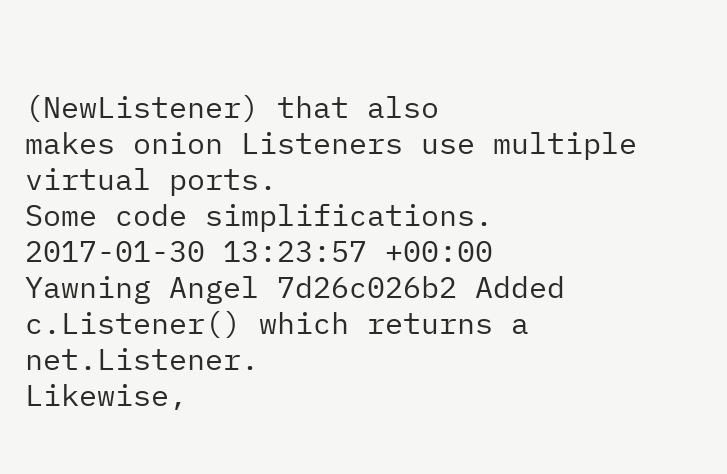(NewListener) that also
makes onion Listeners use multiple virtual ports.
Some code simplifications.
2017-01-30 13:23:57 +00:00
Yawning Angel 7d26c026b2 Added c.Listener() which returns a net.Listener.
Likewise,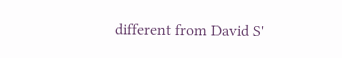different from David S'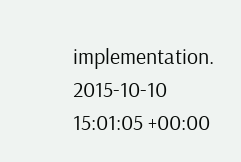implementation.
2015-10-10 15:01:05 +00:00